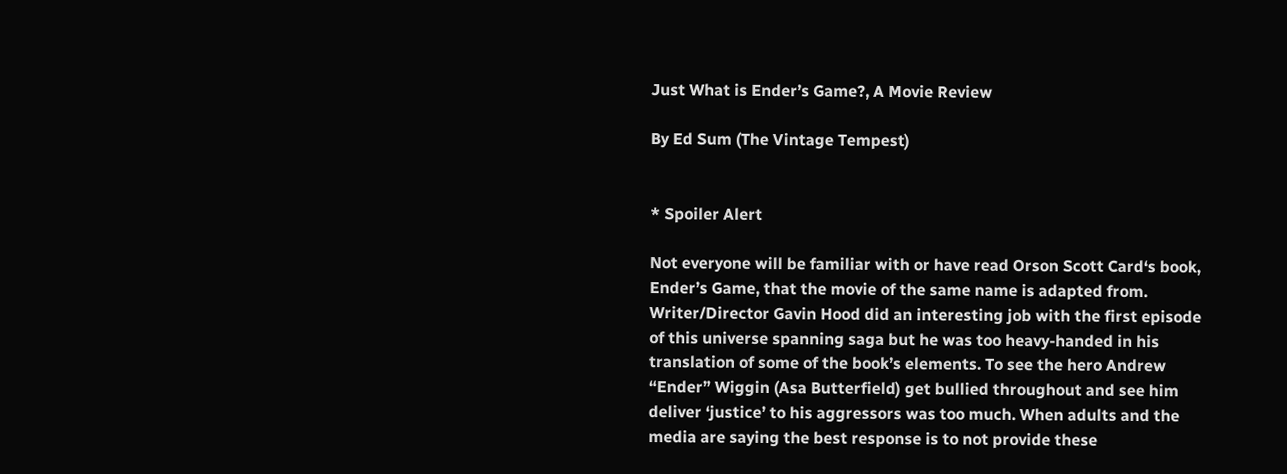Just What is Ender’s Game?, A Movie Review

By Ed Sum (The Vintage Tempest)


* Spoiler Alert

Not everyone will be familiar with or have read Orson Scott Card‘s book, Ender’s Game, that the movie of the same name is adapted from. Writer/Director Gavin Hood did an interesting job with the first episode of this universe spanning saga but he was too heavy-handed in his translation of some of the book’s elements. To see the hero Andrew “Ender” Wiggin (Asa Butterfield) get bullied throughout and see him deliver ‘justice’ to his aggressors was too much. When adults and the media are saying the best response is to not provide these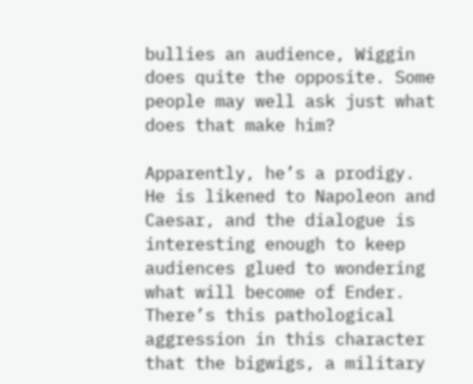bullies an audience, Wiggin does quite the opposite. Some people may well ask just what does that make him?

Apparently, he’s a prodigy. He is likened to Napoleon and Caesar, and the dialogue is interesting enough to keep audiences glued to wondering what will become of Ender. There’s this pathological aggression in this character that the bigwigs, a military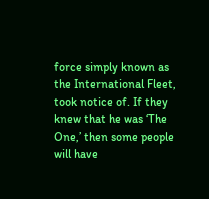force simply known as the International Fleet, took notice of. If they knew that he was ‘The One,’ then some people will have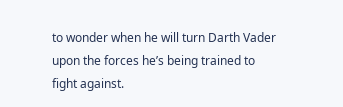to wonder when he will turn Darth Vader upon the forces he’s being trained to fight against.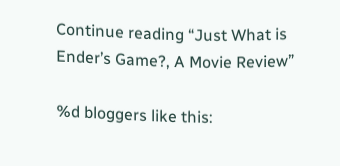Continue reading “Just What is Ender’s Game?, A Movie Review”

%d bloggers like this: